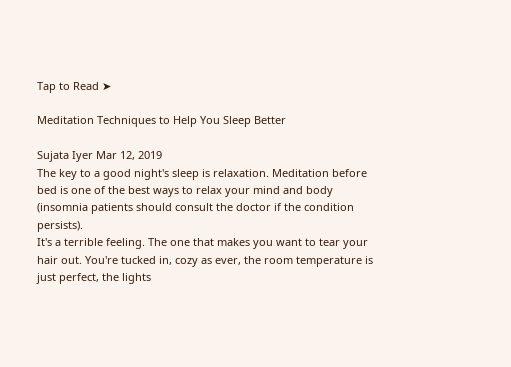Tap to Read ➤

Meditation Techniques to Help You Sleep Better

Sujata Iyer Mar 12, 2019
The key to a good night's sleep is relaxation. Meditation before bed is one of the best ways to relax your mind and body (insomnia patients should consult the doctor if the condition persists).
It's a terrible feeling. The one that makes you want to tear your hair out. You're tucked in, cozy as ever, the room temperature is just perfect, the lights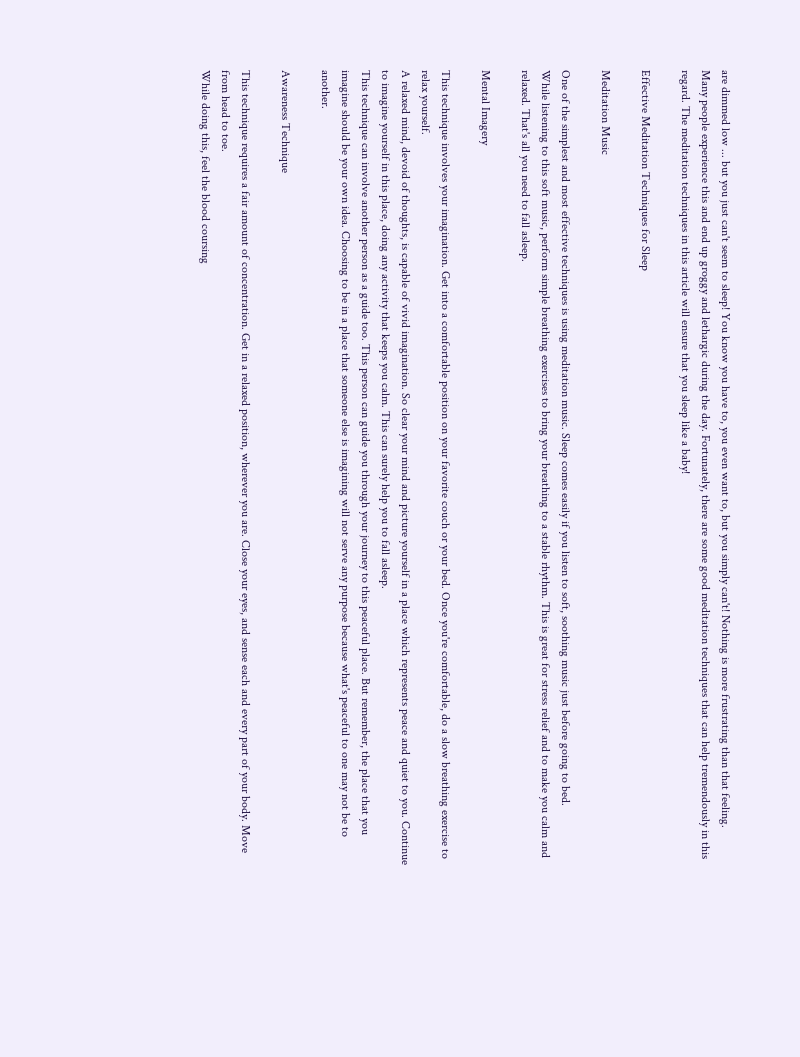are dimmed low ... but you just can't seem to sleep! You know you have to, you even want to, but you simply can't! Nothing is more frustrating than that feeling.
Many people experience this and end up groggy and lethargic during the day. Fortunately, there are some good meditation techniques that can help tremendously in this regard. The meditation techniques in this article will ensure that you sleep like a baby!

Effective Meditation Techniques for Sleep

Meditation Music

One of the simplest and most effective techniques is using meditation music. Sleep comes easily if you listen to soft, soothing music just before going to bed.
While listening to this soft music, perform simple breathing exercises to bring your breathing to a stable rhythm. This is great for stress relief and to make you calm and relaxed. That's all you need to fall asleep.

Mental Imagery

This technique involves your imagination. Get into a comfortable position on your favorite couch or your bed. Once you're comfortable, do a slow breathing exercise to relax yourself.
A relaxed mind, devoid of thoughts, is capable of vivid imagination. So clear your mind and picture yourself in a place which represents peace and quiet to you. Continue to imagine yourself in this place, doing any activity that keeps you calm. This can surely help you to fall asleep.
This technique can involve another person as a guide too. This person can guide you through your journey to this peaceful place. But remember, the place that you imagine should be your own idea. Choosing to be in a place that someone else is imagining will not serve any purpose because what's peaceful to one may not be to another.

Awareness Technique

This technique requires a fair amount of concentration. Get in a relaxed position, wherever you are. Close your eyes, and sense each and every part of your body. Move from head to toe.
While doing this, feel the blood coursing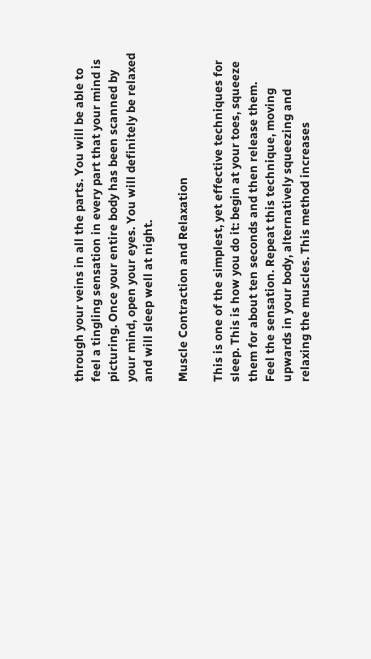through your veins in all the parts. You will be able to feel a tingling sensation in every part that your mind is picturing. Once your entire body has been scanned by your mind, open your eyes. You will definitely be relaxed and will sleep well at night.

Muscle Contraction and Relaxation

This is one of the simplest, yet effective techniques for sleep. This is how you do it: begin at your toes, squeeze them for about ten seconds and then release them.
Feel the sensation. Repeat this technique, moving upwards in your body, alternatively squeezing and relaxing the muscles. This method increases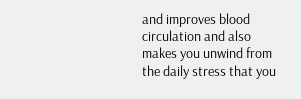and improves blood circulation and also makes you unwind from the daily stress that you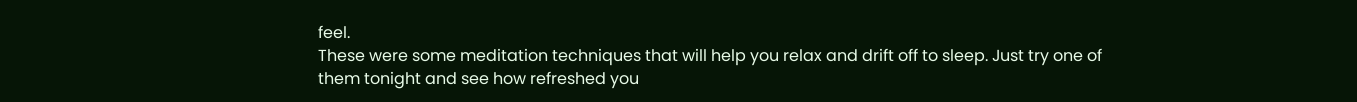feel.
These were some meditation techniques that will help you relax and drift off to sleep. Just try one of them tonight and see how refreshed you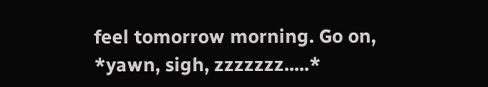feel tomorrow morning. Go on, *yawn, sigh, zzzzzzz.....*